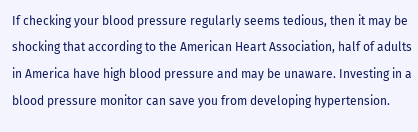If checking your blood pressure regularly seems tedious, then it may be shocking that according to the American Heart Association, half of adults in America have high blood pressure and may be unaware. Investing in a blood pressure monitor can save you from developing hypertension.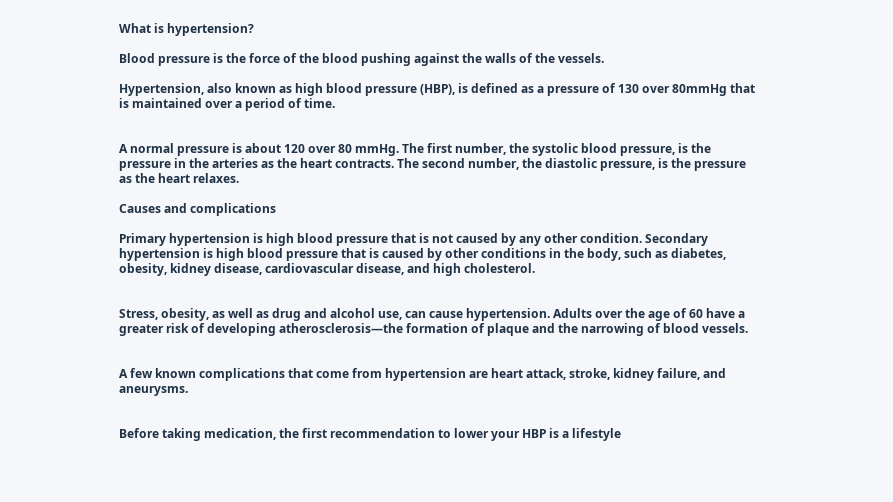What is hypertension?

Blood pressure is the force of the blood pushing against the walls of the vessels.

Hypertension, also known as high blood pressure (HBP), is defined as a pressure of 130 over 80mmHg that is maintained over a period of time.


A normal pressure is about 120 over 80 mmHg. The first number, the systolic blood pressure, is the pressure in the arteries as the heart contracts. The second number, the diastolic pressure, is the pressure as the heart relaxes.

Causes and complications

Primary hypertension is high blood pressure that is not caused by any other condition. Secondary hypertension is high blood pressure that is caused by other conditions in the body, such as diabetes, obesity, kidney disease, cardiovascular disease, and high cholesterol.


Stress, obesity, as well as drug and alcohol use, can cause hypertension. Adults over the age of 60 have a greater risk of developing atherosclerosis—the formation of plaque and the narrowing of blood vessels.


A few known complications that come from hypertension are heart attack, stroke, kidney failure, and aneurysms.


Before taking medication, the first recommendation to lower your HBP is a lifestyle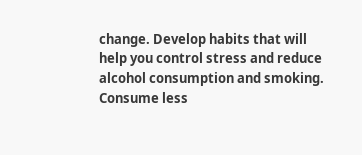change. Develop habits that will help you control stress and reduce alcohol consumption and smoking. Consume less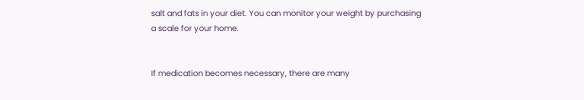salt and fats in your diet. You can monitor your weight by purchasing a scale for your home.


If medication becomes necessary, there are many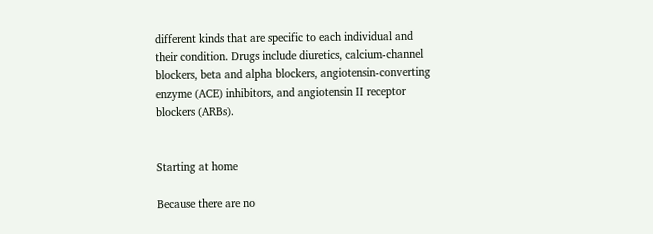different kinds that are specific to each individual and their condition. Drugs include diuretics, calcium-channel blockers, beta and alpha blockers, angiotensin-converting enzyme (ACE) inhibitors, and angiotensin II receptor blockers (ARBs).


Starting at home

Because there are no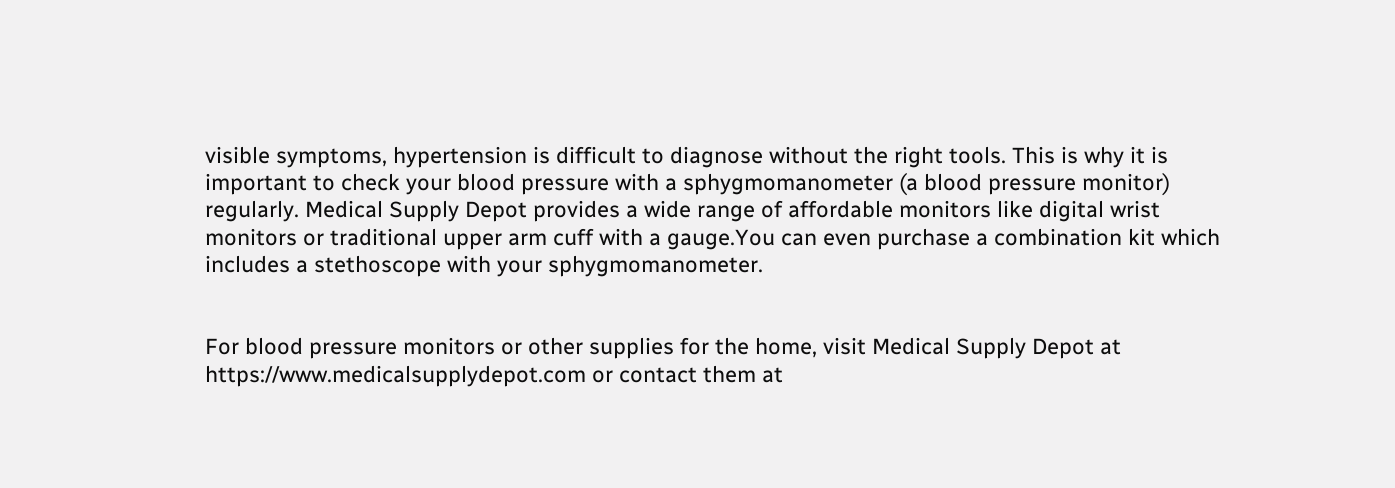visible symptoms, hypertension is difficult to diagnose without the right tools. This is why it is important to check your blood pressure with a sphygmomanometer (a blood pressure monitor) regularly. Medical Supply Depot provides a wide range of affordable monitors like digital wrist monitors or traditional upper arm cuff with a gauge.You can even purchase a combination kit which includes a stethoscope with your sphygmomanometer.


For blood pressure monitors or other supplies for the home, visit Medical Supply Depot at https://www.medicalsupplydepot.com or contact them at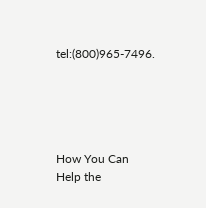tel:(800)965-7496.





How You Can Help the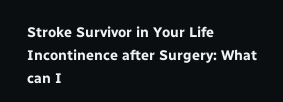Stroke Survivor in Your Life
Incontinence after Surgery: What can I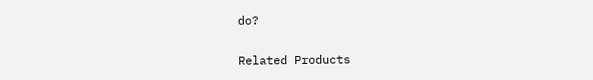do?

Related Products